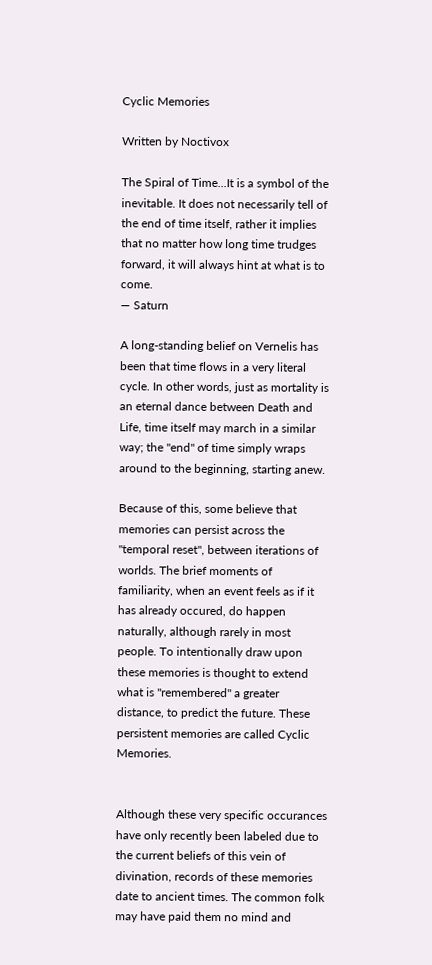Cyclic Memories

Written by Noctivox

The Spiral of Time...It is a symbol of the inevitable. It does not necessarily tell of the end of time itself, rather it implies that no matter how long time trudges forward, it will always hint at what is to come.
— Saturn

A long-standing belief on Vernelis has been that time flows in a very literal cycle. In other words, just as mortality is an eternal dance between Death and Life, time itself may march in a similar way; the "end" of time simply wraps around to the beginning, starting anew.

Because of this, some believe that memories can persist across the "temporal reset", between iterations of worlds. The brief moments of familiarity, when an event feels as if it has already occured, do happen naturally, although rarely in most people. To intentionally draw upon these memories is thought to extend what is "remembered" a greater distance, to predict the future. These persistent memories are called Cyclic Memories.


Although these very specific occurances have only recently been labeled due to the current beliefs of this vein of divination, records of these memories date to ancient times. The common folk may have paid them no mind and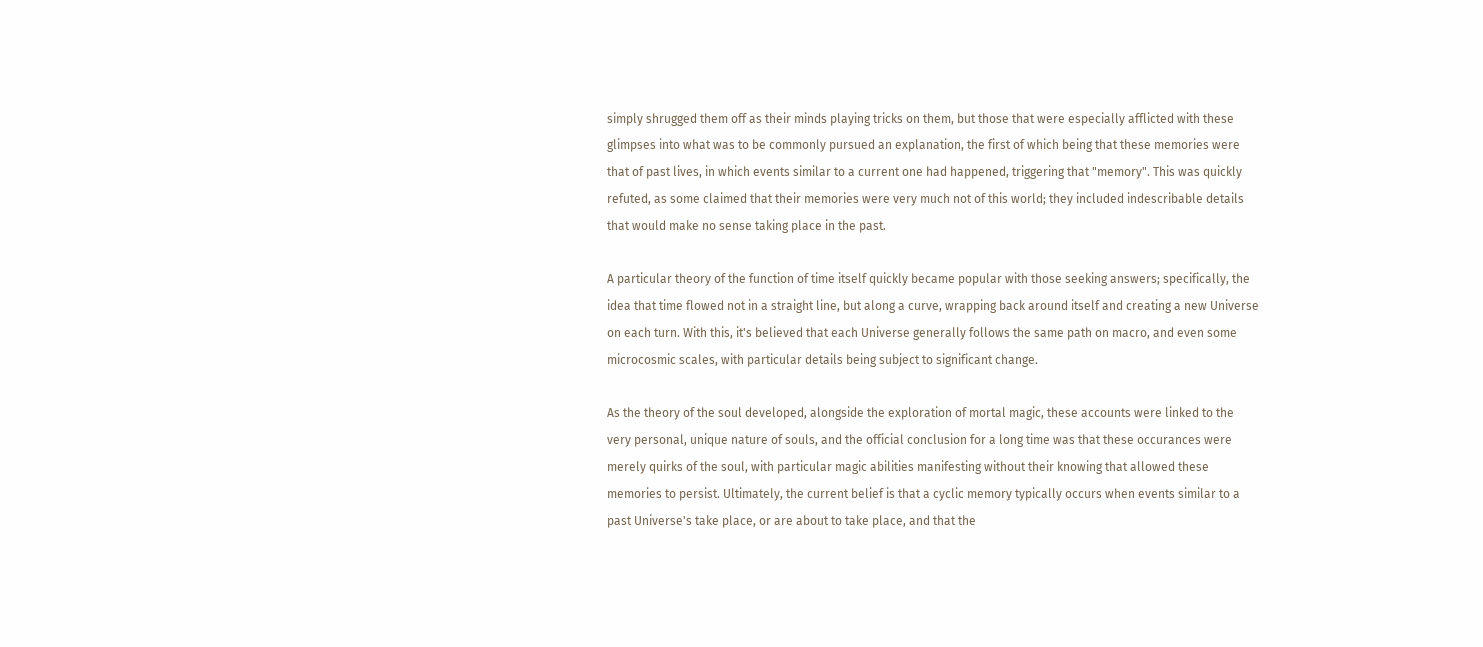simply shrugged them off as their minds playing tricks on them, but those that were especially afflicted with these glimpses into what was to be commonly pursued an explanation, the first of which being that these memories were that of past lives, in which events similar to a current one had happened, triggering that "memory". This was quickly refuted, as some claimed that their memories were very much not of this world; they included indescribable details that would make no sense taking place in the past.

A particular theory of the function of time itself quickly became popular with those seeking answers; specifically, the idea that time flowed not in a straight line, but along a curve, wrapping back around itself and creating a new Universe on each turn. With this, it's believed that each Universe generally follows the same path on macro, and even some microcosmic scales, with particular details being subject to significant change.

As the theory of the soul developed, alongside the exploration of mortal magic, these accounts were linked to the very personal, unique nature of souls, and the official conclusion for a long time was that these occurances were merely quirks of the soul, with particular magic abilities manifesting without their knowing that allowed these memories to persist. Ultimately, the current belief is that a cyclic memory typically occurs when events similar to a past Universe's take place, or are about to take place, and that the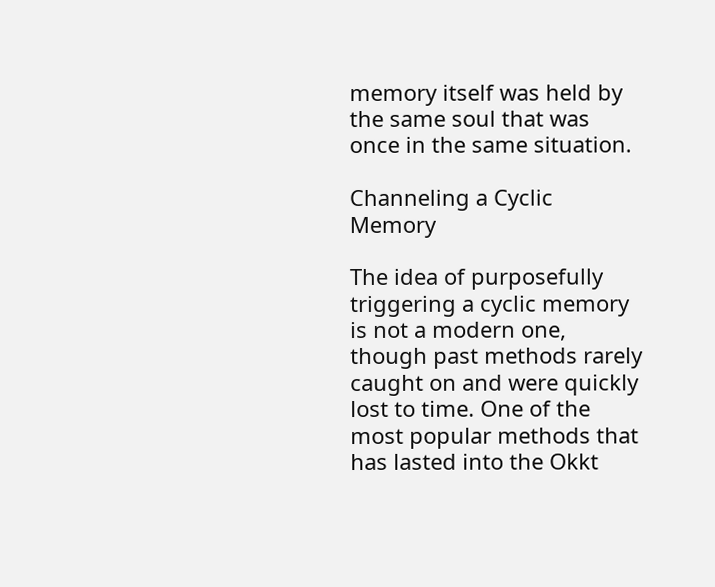memory itself was held by the same soul that was once in the same situation.

Channeling a Cyclic Memory

The idea of purposefully triggering a cyclic memory is not a modern one, though past methods rarely caught on and were quickly lost to time. One of the most popular methods that has lasted into the Okkt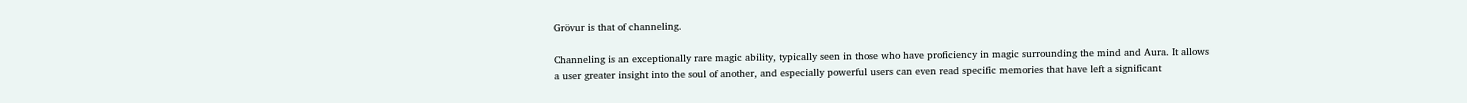Grövur is that of channeling.

Channeling is an exceptionally rare magic ability, typically seen in those who have proficiency in magic surrounding the mind and Aura. It allows a user greater insight into the soul of another, and especially powerful users can even read specific memories that have left a significant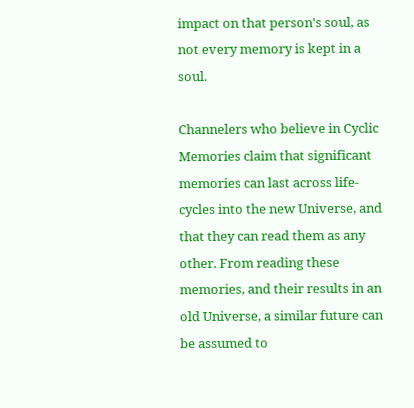impact on that person's soul, as not every memory is kept in a soul.

Channelers who believe in Cyclic Memories claim that significant memories can last across life-cycles into the new Universe, and that they can read them as any other. From reading these memories, and their results in an old Universe, a similar future can be assumed to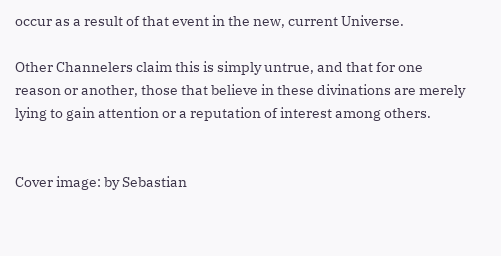occur as a result of that event in the new, current Universe.

Other Channelers claim this is simply untrue, and that for one reason or another, those that believe in these divinations are merely lying to gain attention or a reputation of interest among others.


Cover image: by Sebastian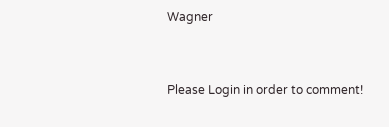Wagner


Please Login in order to comment!